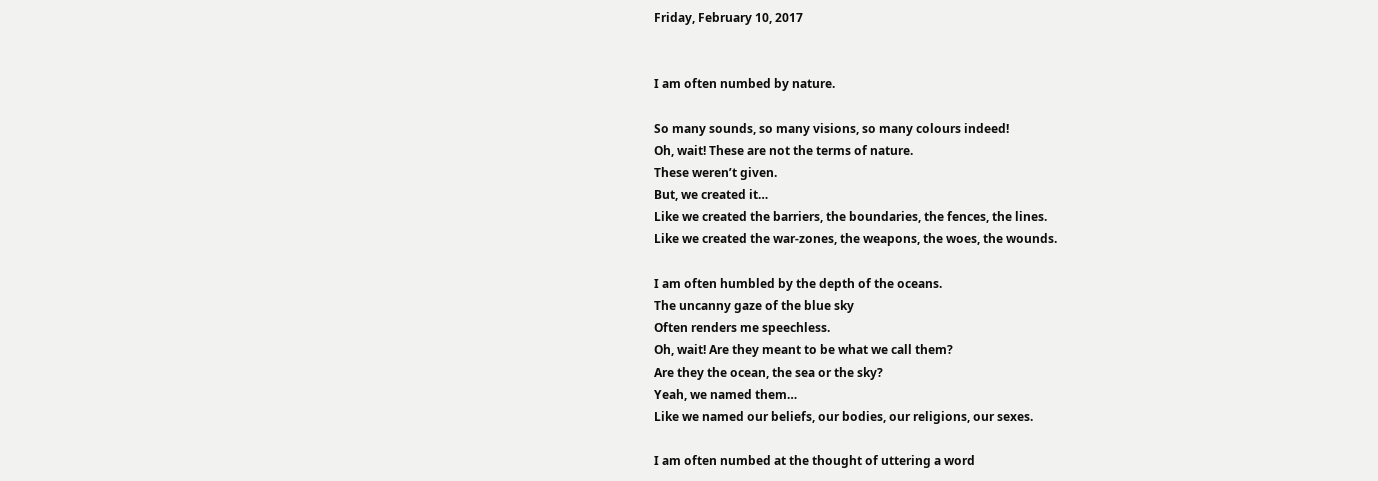Friday, February 10, 2017


I am often numbed by nature.

So many sounds, so many visions, so many colours indeed!
Oh, wait! These are not the terms of nature.
These weren’t given.
But, we created it…
Like we created the barriers, the boundaries, the fences, the lines.
Like we created the war-zones, the weapons, the woes, the wounds.

I am often humbled by the depth of the oceans.
The uncanny gaze of the blue sky
Often renders me speechless.
Oh, wait! Are they meant to be what we call them?
Are they the ocean, the sea or the sky?
Yeah, we named them…
Like we named our beliefs, our bodies, our religions, our sexes.

I am often numbed at the thought of uttering a word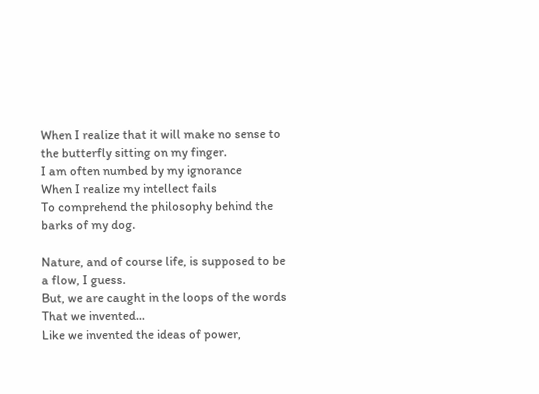When I realize that it will make no sense to the butterfly sitting on my finger.
I am often numbed by my ignorance
When I realize my intellect fails
To comprehend the philosophy behind the barks of my dog.

Nature, and of course life, is supposed to be a flow, I guess.
But, we are caught in the loops of the words
That we invented...
Like we invented the ideas of power,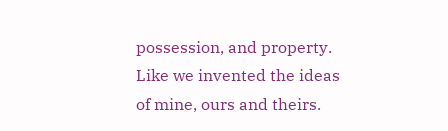possession, and property.
Like we invented the ideas of mine, ours and theirs.